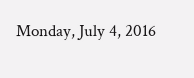Monday, July 4, 2016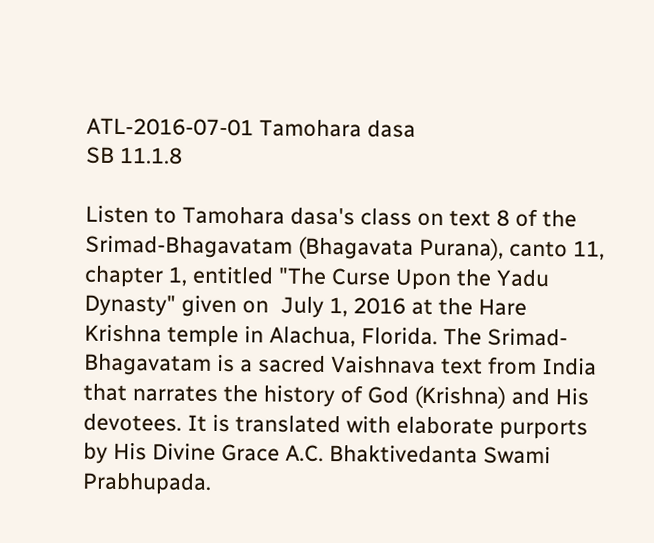ATL-2016-07-01 Tamohara dasa
SB 11.1.8

Listen to Tamohara dasa's class on text 8 of the Srimad-Bhagavatam (Bhagavata Purana), canto 11, chapter 1, entitled "The Curse Upon the Yadu Dynasty" given on  July 1, 2016 at the Hare Krishna temple in Alachua, Florida. The Srimad-Bhagavatam is a sacred Vaishnava text from India that narrates the history of God (Krishna) and His devotees. It is translated with elaborate purports by His Divine Grace A.C. Bhaktivedanta Swami Prabhupada.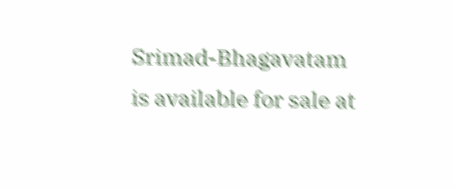Srimad-Bhagavatam is available for sale at